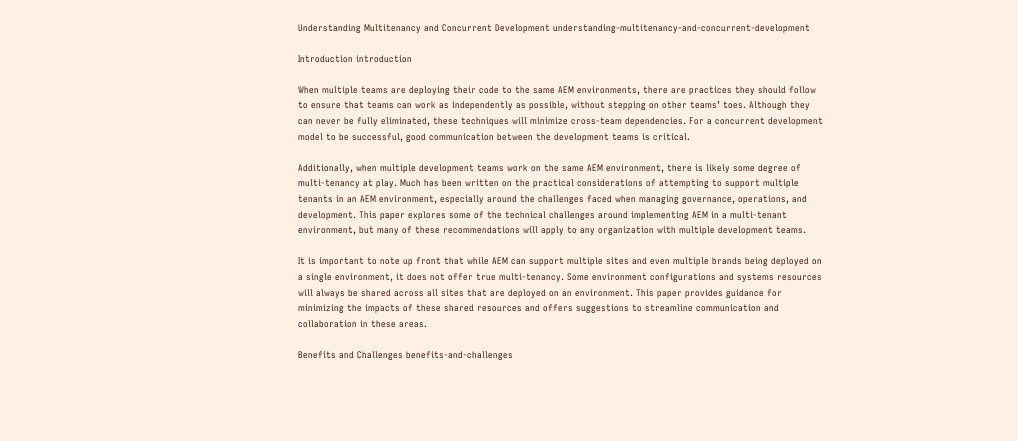Understanding Multitenancy and Concurrent Development understanding-multitenancy-and-concurrent-development

Introduction introduction

When multiple teams are deploying their code to the same AEM environments, there are practices they should follow to ensure that teams can work as independently as possible, without stepping on other teams’ toes. Although they can never be fully eliminated, these techniques will minimize cross-team dependencies. For a concurrent development model to be successful, good communication between the development teams is critical.

Additionally, when multiple development teams work on the same AEM environment, there is likely some degree of multi-tenancy at play. Much has been written on the practical considerations of attempting to support multiple tenants in an AEM environment, especially around the challenges faced when managing governance, operations, and development. This paper explores some of the technical challenges around implementing AEM in a multi-tenant environment, but many of these recommendations will apply to any organization with multiple development teams.

It is important to note up front that while AEM can support multiple sites and even multiple brands being deployed on a single environment, it does not offer true multi-tenancy. Some environment configurations and systems resources will always be shared across all sites that are deployed on an environment. This paper provides guidance for minimizing the impacts of these shared resources and offers suggestions to streamline communication and collaboration in these areas.

Benefits and Challenges benefits-and-challenges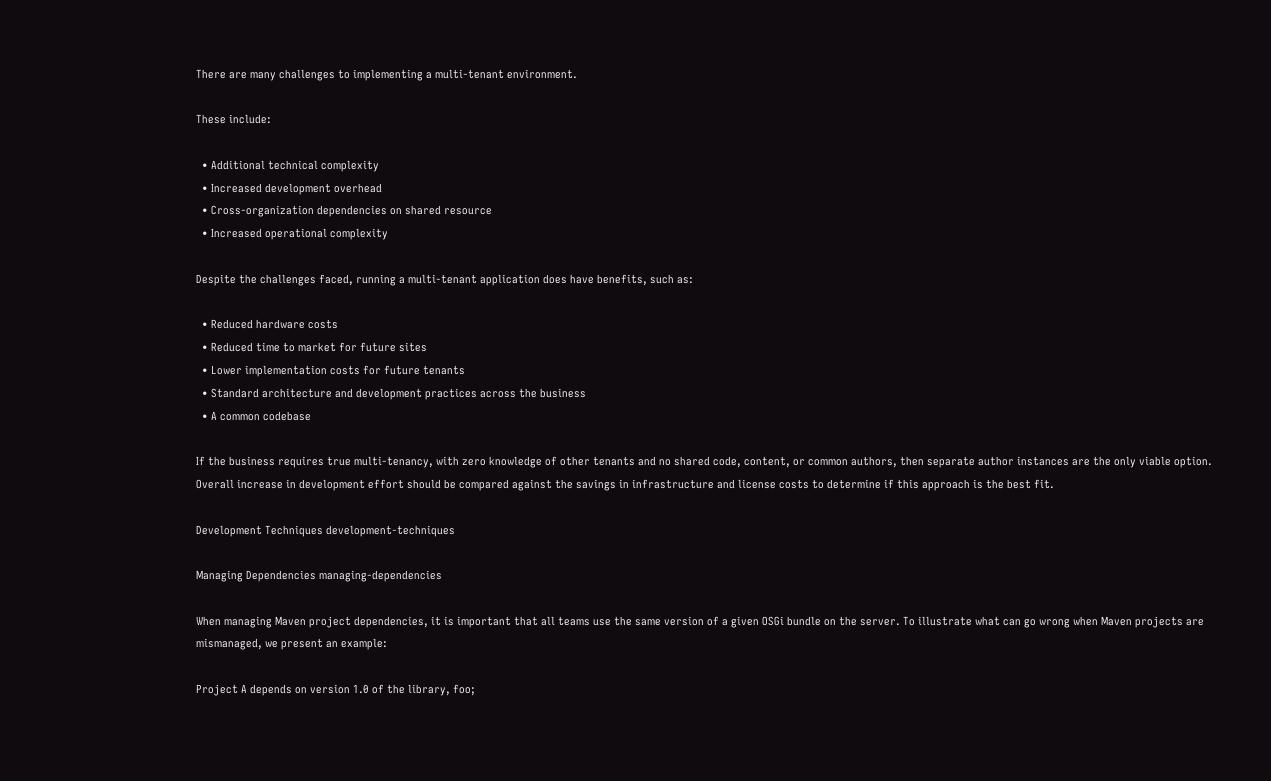There are many challenges to implementing a multi-tenant environment.

These include:

  • Additional technical complexity
  • Increased development overhead
  • Cross-organization dependencies on shared resource
  • Increased operational complexity

Despite the challenges faced, running a multi-tenant application does have benefits, such as:

  • Reduced hardware costs
  • Reduced time to market for future sites
  • Lower implementation costs for future tenants
  • Standard architecture and development practices across the business
  • A common codebase

If the business requires true multi-tenancy, with zero knowledge of other tenants and no shared code, content, or common authors, then separate author instances are the only viable option. Overall increase in development effort should be compared against the savings in infrastructure and license costs to determine if this approach is the best fit.

Development Techniques development-techniques

Managing Dependencies managing-dependencies

When managing Maven project dependencies, it is important that all teams use the same version of a given OSGi bundle on the server. To illustrate what can go wrong when Maven projects are mismanaged, we present an example:

Project A depends on version 1.0 of the library, foo;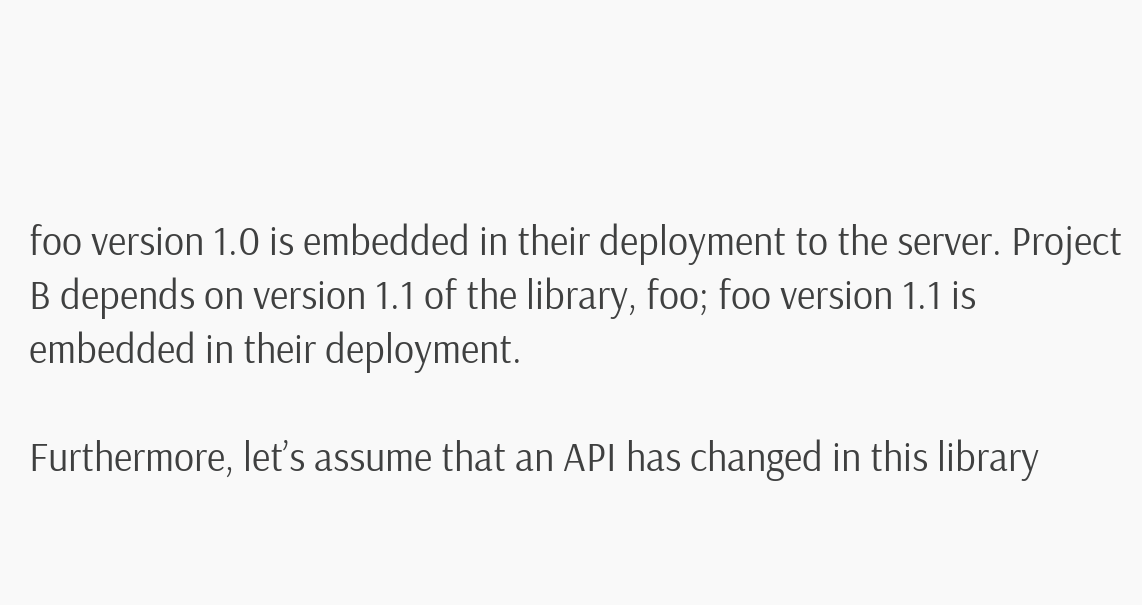foo version 1.0 is embedded in their deployment to the server. Project B depends on version 1.1 of the library, foo; foo version 1.1 is embedded in their deployment.

Furthermore, let’s assume that an API has changed in this library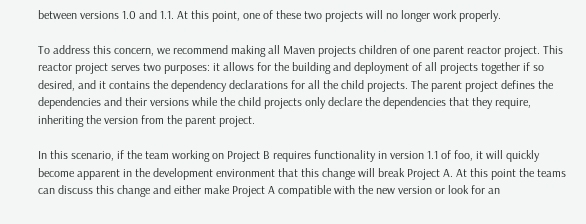between versions 1.0 and 1.1. At this point, one of these two projects will no longer work properly.

To address this concern, we recommend making all Maven projects children of one parent reactor project. This reactor project serves two purposes: it allows for the building and deployment of all projects together if so desired, and it contains the dependency declarations for all the child projects. The parent project defines the dependencies and their versions while the child projects only declare the dependencies that they require, inheriting the version from the parent project.

In this scenario, if the team working on Project B requires functionality in version 1.1 of foo, it will quickly become apparent in the development environment that this change will break Project A. At this point the teams can discuss this change and either make Project A compatible with the new version or look for an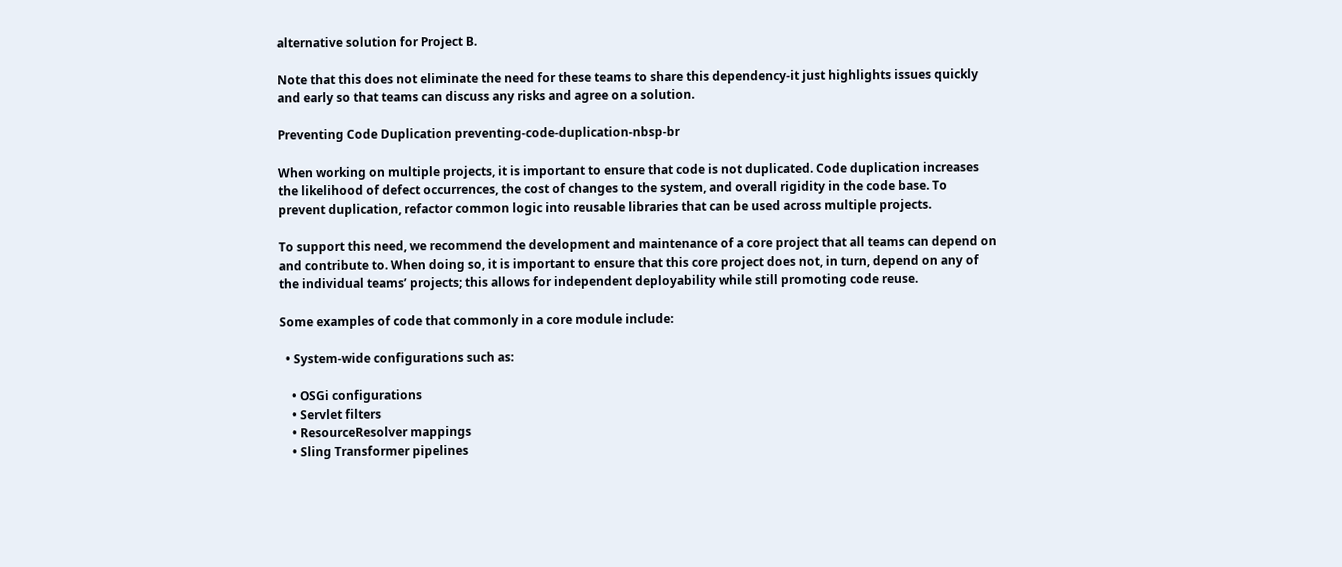alternative solution for Project B.

Note that this does not eliminate the need for these teams to share this dependency-it just highlights issues quickly and early so that teams can discuss any risks and agree on a solution.

Preventing Code Duplication preventing-code-duplication-nbsp-br

When working on multiple projects, it is important to ensure that code is not duplicated. Code duplication increases the likelihood of defect occurrences, the cost of changes to the system, and overall rigidity in the code base. To prevent duplication, refactor common logic into reusable libraries that can be used across multiple projects.

To support this need, we recommend the development and maintenance of a core project that all teams can depend on and contribute to. When doing so, it is important to ensure that this core project does not, in turn, depend on any of the individual teams’ projects; this allows for independent deployability while still promoting code reuse.

Some examples of code that commonly in a core module include:

  • System-wide configurations such as:

    • OSGi configurations
    • Servlet filters
    • ResourceResolver mappings
    • Sling Transformer pipelines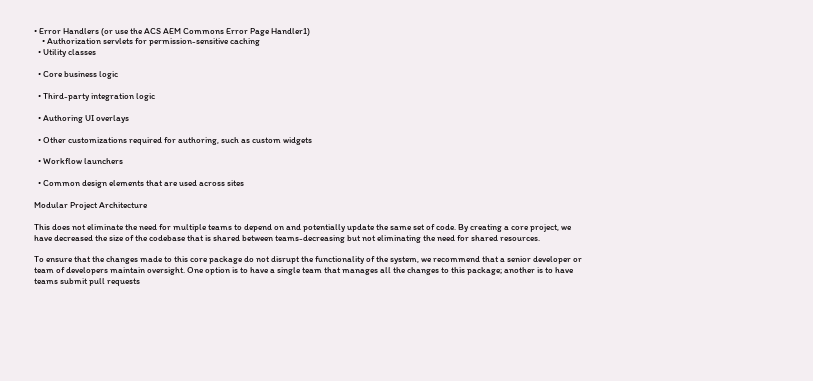• Error Handlers (or use the ACS AEM Commons Error Page Handler1)
    • Authorization servlets for permission-sensitive caching
  • Utility classes

  • Core business logic

  • Third-party integration logic

  • Authoring UI overlays

  • Other customizations required for authoring, such as custom widgets

  • Workflow launchers

  • Common design elements that are used across sites

Modular Project Architecture

This does not eliminate the need for multiple teams to depend on and potentially update the same set of code. By creating a core project, we have decreased the size of the codebase that is shared between teams-decreasing but not eliminating the need for shared resources.

To ensure that the changes made to this core package do not disrupt the functionality of the system, we recommend that a senior developer or team of developers maintain oversight. One option is to have a single team that manages all the changes to this package; another is to have teams submit pull requests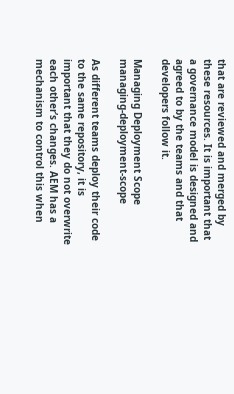that are reviewed and merged by these resources. It is important that a governance model is designed and agreed to by the teams and that developers follow it.

Managing Deployment Scope managing-deployment-scope

As different teams deploy their code to the same repository, it is important that they do not overwrite each other’s changes. AEM has a mechanism to control this when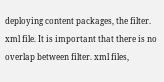deploying content packages, the filter. xml file. It is important that there is no overlap between filter. xml files,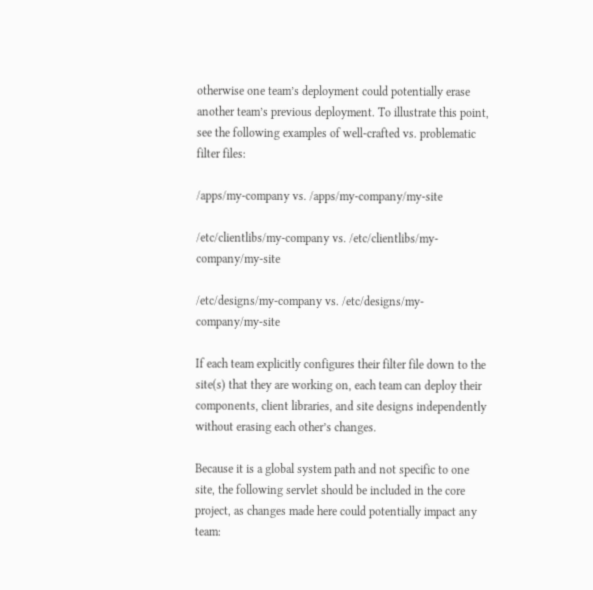otherwise one team’s deployment could potentially erase another team’s previous deployment. To illustrate this point, see the following examples of well-crafted vs. problematic filter files:

/apps/my-company vs. /apps/my-company/my-site

/etc/clientlibs/my-company vs. /etc/clientlibs/my-company/my-site

/etc/designs/my-company vs. /etc/designs/my-company/my-site

If each team explicitly configures their filter file down to the site(s) that they are working on, each team can deploy their components, client libraries, and site designs independently without erasing each other’s changes.

Because it is a global system path and not specific to one site, the following servlet should be included in the core project, as changes made here could potentially impact any team: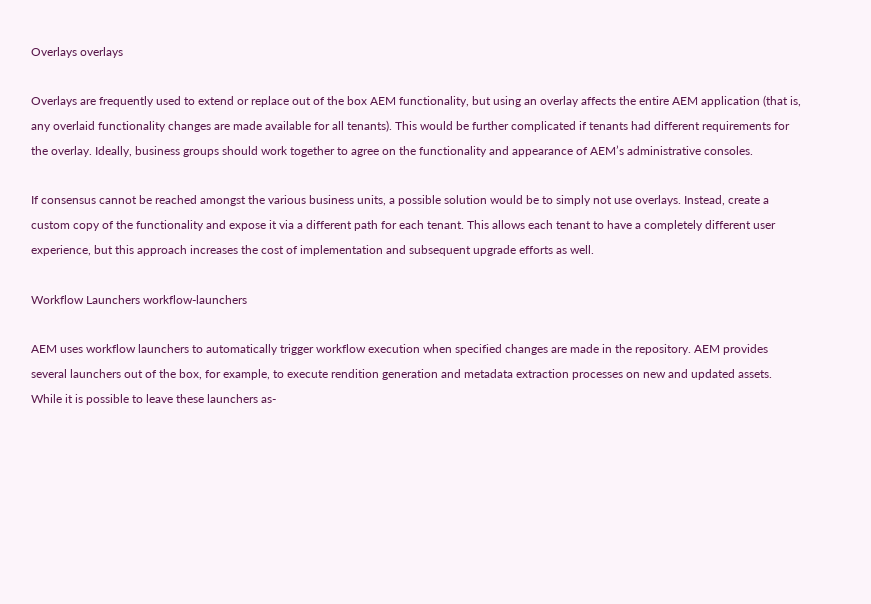Overlays overlays

Overlays are frequently used to extend or replace out of the box AEM functionality, but using an overlay affects the entire AEM application (that is, any overlaid functionality changes are made available for all tenants). This would be further complicated if tenants had different requirements for the overlay. Ideally, business groups should work together to agree on the functionality and appearance of AEM’s administrative consoles.

If consensus cannot be reached amongst the various business units, a possible solution would be to simply not use overlays. Instead, create a custom copy of the functionality and expose it via a different path for each tenant. This allows each tenant to have a completely different user experience, but this approach increases the cost of implementation and subsequent upgrade efforts as well.

Workflow Launchers workflow-launchers

AEM uses workflow launchers to automatically trigger workflow execution when specified changes are made in the repository. AEM provides several launchers out of the box, for example, to execute rendition generation and metadata extraction processes on new and updated assets. While it is possible to leave these launchers as-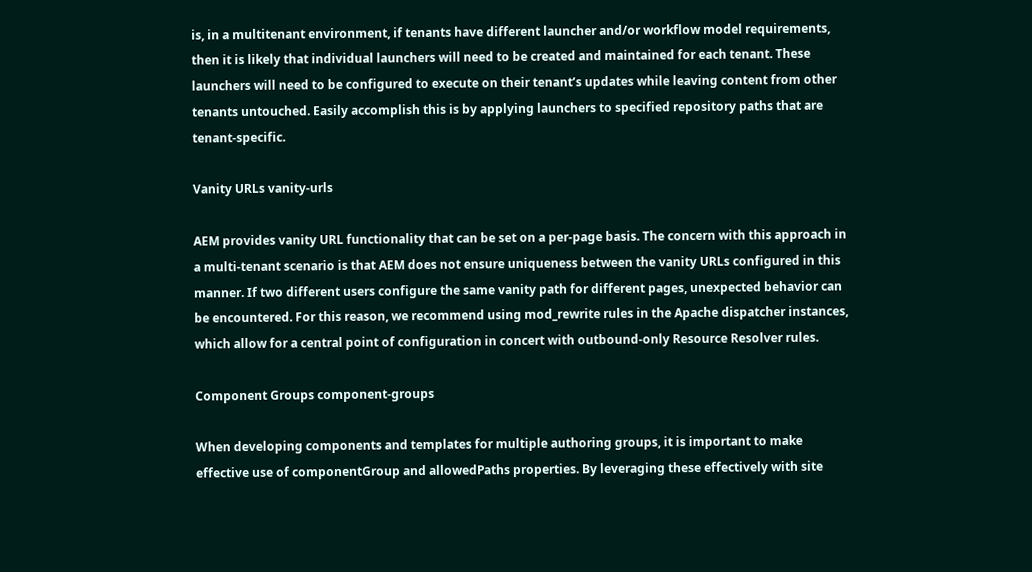is, in a multitenant environment, if tenants have different launcher and/or workflow model requirements, then it is likely that individual launchers will need to be created and maintained for each tenant. These launchers will need to be configured to execute on their tenant’s updates while leaving content from other tenants untouched. Easily accomplish this is by applying launchers to specified repository paths that are tenant-specific.

Vanity URLs vanity-urls

AEM provides vanity URL functionality that can be set on a per-page basis. The concern with this approach in a multi-tenant scenario is that AEM does not ensure uniqueness between the vanity URLs configured in this manner. If two different users configure the same vanity path for different pages, unexpected behavior can be encountered. For this reason, we recommend using mod_rewrite rules in the Apache dispatcher instances, which allow for a central point of configuration in concert with outbound-only Resource Resolver rules.

Component Groups component-groups

When developing components and templates for multiple authoring groups, it is important to make effective use of componentGroup and allowedPaths properties. By leveraging these effectively with site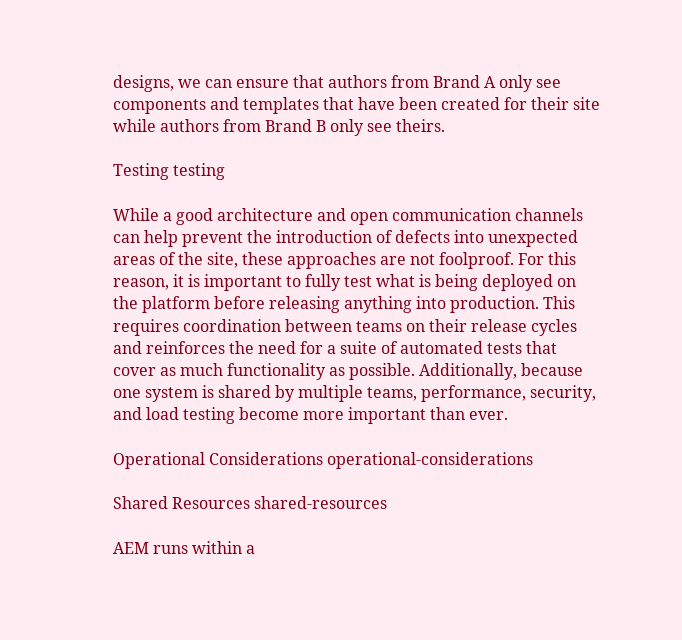designs, we can ensure that authors from Brand A only see components and templates that have been created for their site while authors from Brand B only see theirs.

Testing testing

While a good architecture and open communication channels can help prevent the introduction of defects into unexpected areas of the site, these approaches are not foolproof. For this reason, it is important to fully test what is being deployed on the platform before releasing anything into production. This requires coordination between teams on their release cycles and reinforces the need for a suite of automated tests that cover as much functionality as possible. Additionally, because one system is shared by multiple teams, performance, security, and load testing become more important than ever.

Operational Considerations operational-considerations

Shared Resources shared-resources

AEM runs within a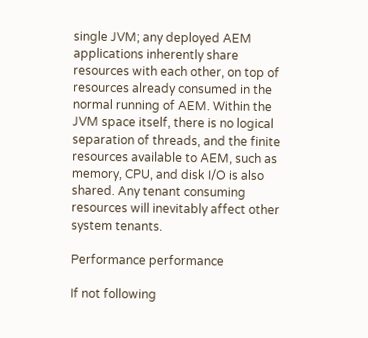single JVM; any deployed AEM applications inherently share resources with each other, on top of resources already consumed in the normal running of AEM. Within the JVM space itself, there is no logical separation of threads, and the finite resources available to AEM, such as memory, CPU, and disk I/O is also shared. Any tenant consuming resources will inevitably affect other system tenants.

Performance performance

If not following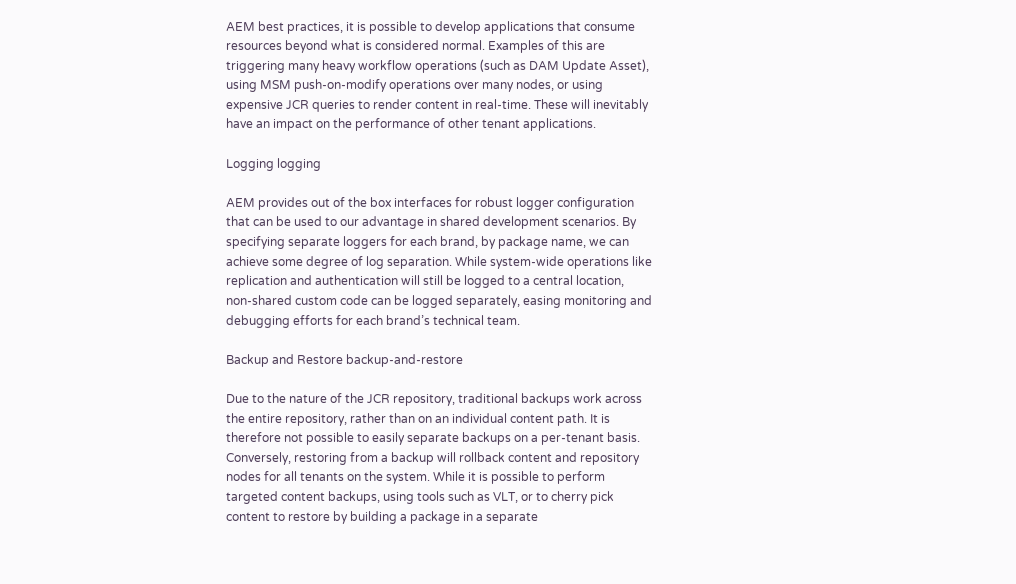AEM best practices, it is possible to develop applications that consume resources beyond what is considered normal. Examples of this are triggering many heavy workflow operations (such as DAM Update Asset), using MSM push-on-modify operations over many nodes, or using expensive JCR queries to render content in real-time. These will inevitably have an impact on the performance of other tenant applications.

Logging logging

AEM provides out of the box interfaces for robust logger configuration that can be used to our advantage in shared development scenarios. By specifying separate loggers for each brand, by package name, we can achieve some degree of log separation. While system-wide operations like replication and authentication will still be logged to a central location, non-shared custom code can be logged separately, easing monitoring and debugging efforts for each brand’s technical team.

Backup and Restore backup-and-restore

Due to the nature of the JCR repository, traditional backups work across the entire repository, rather than on an individual content path. It is therefore not possible to easily separate backups on a per-tenant basis. Conversely, restoring from a backup will rollback content and repository nodes for all tenants on the system. While it is possible to perform targeted content backups, using tools such as VLT, or to cherry pick content to restore by building a package in a separate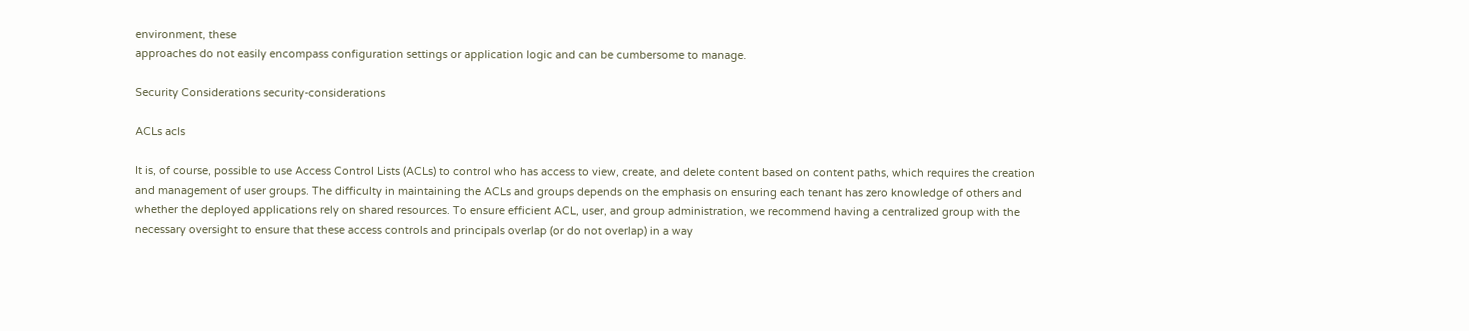environment, these
approaches do not easily encompass configuration settings or application logic and can be cumbersome to manage.

Security Considerations security-considerations

ACLs acls

It is, of course, possible to use Access Control Lists (ACLs) to control who has access to view, create, and delete content based on content paths, which requires the creation and management of user groups. The difficulty in maintaining the ACLs and groups depends on the emphasis on ensuring each tenant has zero knowledge of others and whether the deployed applications rely on shared resources. To ensure efficient ACL, user, and group administration, we recommend having a centralized group with the necessary oversight to ensure that these access controls and principals overlap (or do not overlap) in a way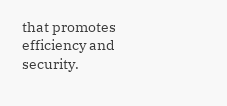that promotes efficiency and security.